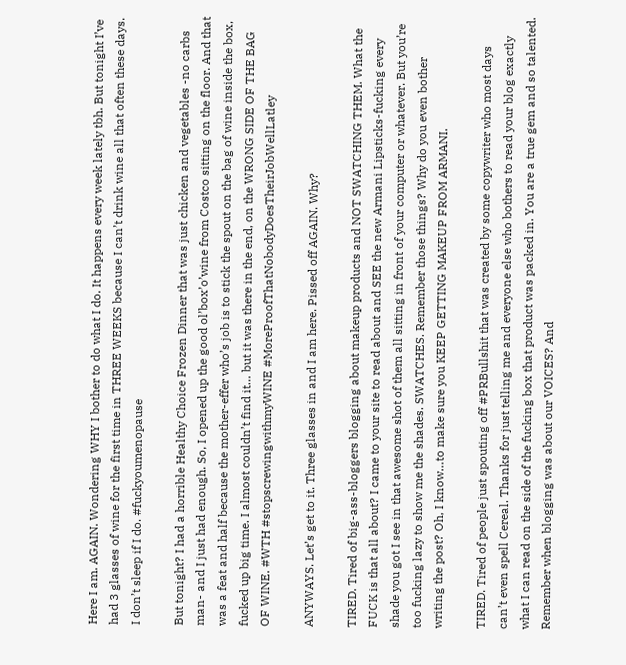Here I am. AGAIN. Wondering WHY I bother to do what I do. It happens every week lately tbh. But tonight I’ve had 3 glasses of wine for the first time in THREE WEEKS because I can’t drink wine all that often these days. I don’t sleep if I do. #fuckyoumenopause

But tonight? I had a horrible Healthy Choice Frozen Dinner that was just chicken and vegetables -no carbs man- and I just had enough. So, I opened up the good ol’box’o’wine from Costco sitting on the floor. And that was a feat and half because the mother-effer who’s job is to stick the spout on the bag of wine inside the box, fucked up big time. I almost couldn’t find it… but it was there in the end, on the WRONG SIDE OF THE BAG OF WINE. #WTH #stopscrewingwithmyWINE #MoreProofThatNobodyDoesTheirJobWellLatley

ANYWAYS. Let’s get to it. Three glasses in and I am here. Pissed off AGAIN. Why?

TIRED. Tired of big-ass-bloggers blogging about makeup products and NOT SWATCHING THEM. What the FUCK is that all about? I came to your site to read about and SEE the new Armani Lipsticks-fucking every shade you got I see in that awesome shot of them all sitting in front of your computer or whatever. But you’re too fucking lazy to show me the shades. SWATCHES. Remember those things? Why do you even bother writing the post? Oh, I know…to make sure you KEEP GETTING MAKEUP FROM ARMANI.

TIRED. Tired of people just spouting off #PRBullshit that was created by some copywriter who most days can’t even spell Cereal. Thanks for just telling me and everyone else who bothers to read your blog exactly what I can read on the side of the fucking box that product was packed in. You are a true gem and so talented. Remember when blogging was about our VOICES? And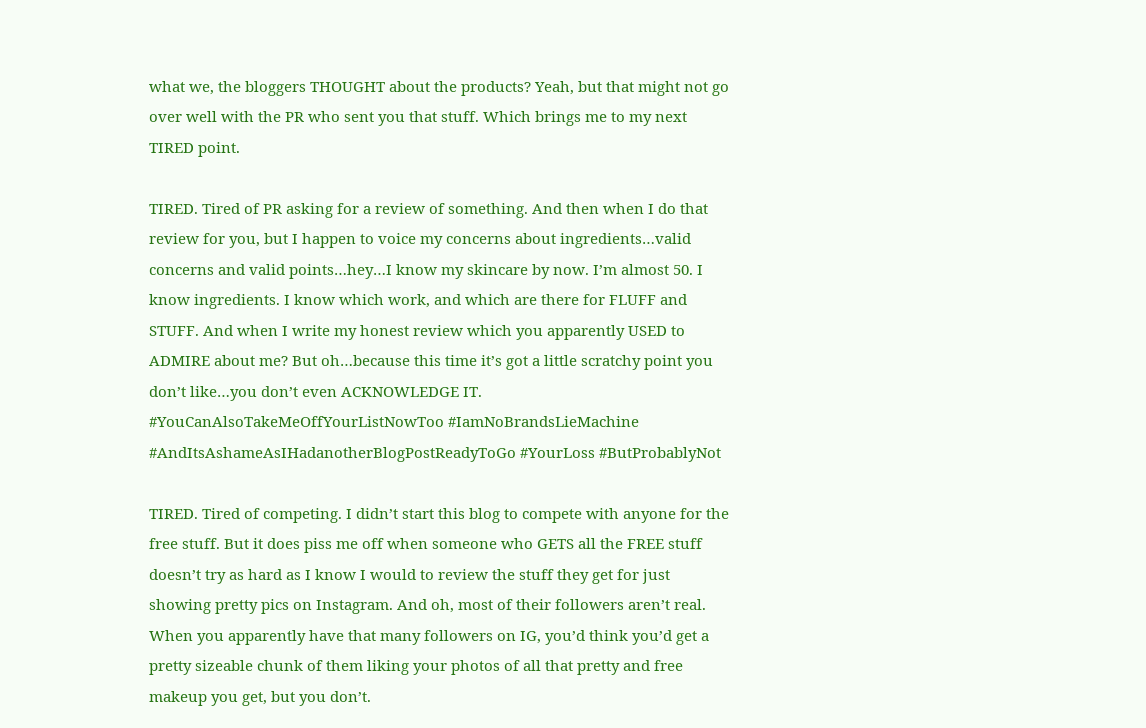what we, the bloggers THOUGHT about the products? Yeah, but that might not go over well with the PR who sent you that stuff. Which brings me to my next TIRED point.

TIRED. Tired of PR asking for a review of something. And then when I do that review for you, but I happen to voice my concerns about ingredients…valid concerns and valid points…hey…I know my skincare by now. I’m almost 50. I know ingredients. I know which work, and which are there for FLUFF and STUFF. And when I write my honest review which you apparently USED to ADMIRE about me? But oh…because this time it’s got a little scratchy point you don’t like…you don’t even ACKNOWLEDGE IT. #YouCanAlsoTakeMeOffYourListNowToo #IamNoBrandsLieMachine #AndItsAshameAsIHadanotherBlogPostReadyToGo #YourLoss #ButProbablyNot

TIRED. Tired of competing. I didn’t start this blog to compete with anyone for the free stuff. But it does piss me off when someone who GETS all the FREE stuff doesn’t try as hard as I know I would to review the stuff they get for just showing pretty pics on Instagram. And oh, most of their followers aren’t real. When you apparently have that many followers on IG, you’d think you’d get a pretty sizeable chunk of them liking your photos of all that pretty and free makeup you get, but you don’t.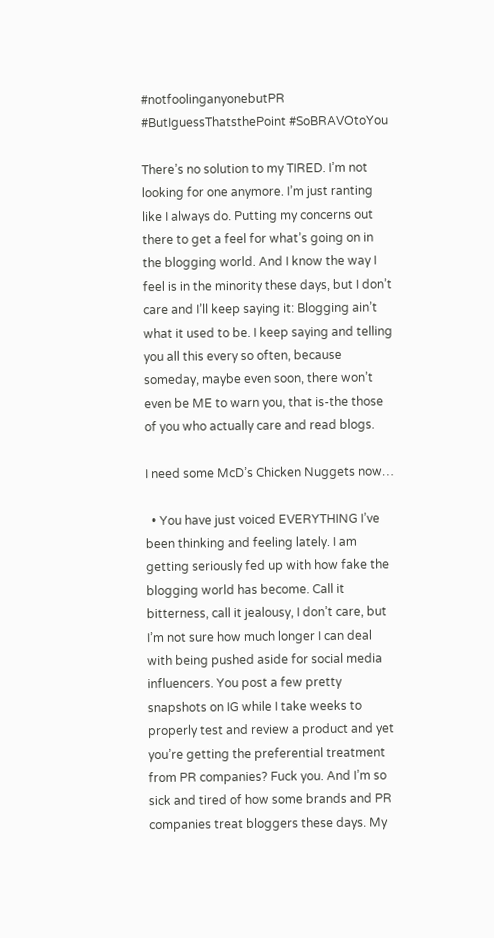#notfoolinganyonebutPR #ButIguessThatsthePoint #SoBRAVOtoYou

There’s no solution to my TIRED. I’m not looking for one anymore. I’m just ranting like I always do. Putting my concerns out there to get a feel for what’s going on in the blogging world. And I know the way I feel is in the minority these days, but I don’t care and I’ll keep saying it: Blogging ain’t what it used to be. I keep saying and telling you all this every so often, because someday, maybe even soon, there won’t even be ME to warn you, that is-the those of you who actually care and read blogs.

I need some McD’s Chicken Nuggets now…

  • You have just voiced EVERYTHING I’ve been thinking and feeling lately. I am getting seriously fed up with how fake the blogging world has become. Call it bitterness, call it jealousy, I don’t care, but I’m not sure how much longer I can deal with being pushed aside for social media influencers. You post a few pretty snapshots on IG while I take weeks to properly test and review a product and yet you’re getting the preferential treatment from PR companies? Fuck you. And I’m so sick and tired of how some brands and PR companies treat bloggers these days. My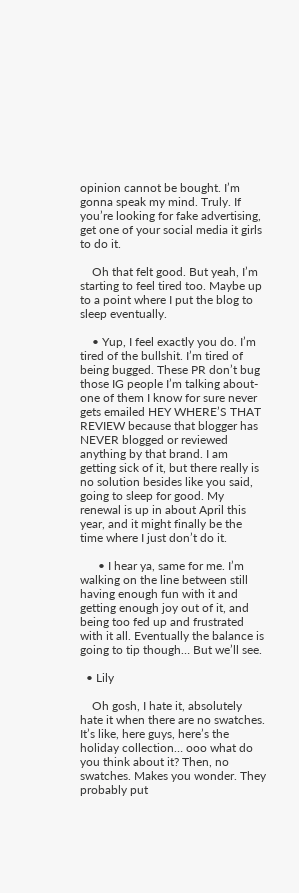opinion cannot be bought. I’m gonna speak my mind. Truly. If you’re looking for fake advertising, get one of your social media it girls to do it.

    Oh that felt good. But yeah, I’m starting to feel tired too. Maybe up to a point where I put the blog to sleep eventually.

    • Yup, I feel exactly you do. I’m tired of the bullshit. I’m tired of being bugged. These PR don’t bug those IG people I’m talking about-one of them I know for sure never gets emailed HEY WHERE’S THAT REVIEW because that blogger has NEVER blogged or reviewed anything by that brand. I am getting sick of it, but there really is no solution besides like you said, going to sleep for good. My renewal is up in about April this year, and it might finally be the time where I just don’t do it.

      • I hear ya, same for me. I’m walking on the line between still having enough fun with it and getting enough joy out of it, and being too fed up and frustrated with it all. Eventually the balance is going to tip though… But we’ll see.

  • Lily

    Oh gosh, I hate it, absolutely hate it when there are no swatches. It’s like, here guys, here’s the holiday collection… ooo what do you think about it? Then, no swatches. Makes you wonder. They probably put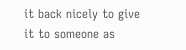it back nicely to give it to someone as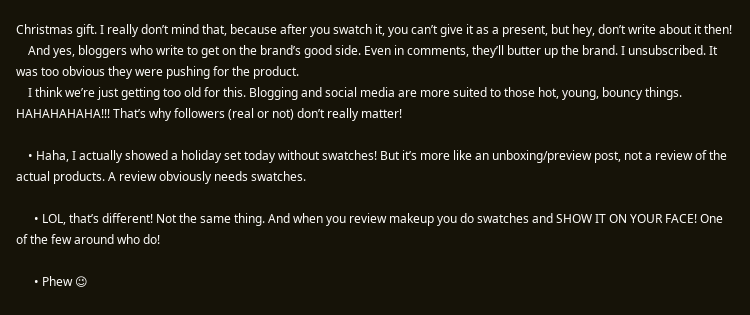Christmas gift. I really don’t mind that, because after you swatch it, you can’t give it as a present, but hey, don’t write about it then!
    And yes, bloggers who write to get on the brand’s good side. Even in comments, they’ll butter up the brand. I unsubscribed. It was too obvious they were pushing for the product.
    I think we’re just getting too old for this. Blogging and social media are more suited to those hot, young, bouncy things. HAHAHAHAHA!!! That’s why followers (real or not) don’t really matter!

    • Haha, I actually showed a holiday set today without swatches! But it’s more like an unboxing/preview post, not a review of the actual products. A review obviously needs swatches.

      • LOL, that’s different! Not the same thing. And when you review makeup you do swatches and SHOW IT ON YOUR FACE! One of the few around who do!

      • Phew 😉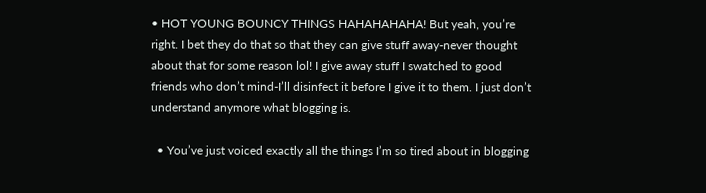• HOT YOUNG BOUNCY THINGS HAHAHAHAHA! But yeah, you’re right. I bet they do that so that they can give stuff away-never thought about that for some reason lol! I give away stuff I swatched to good friends who don’t mind-I’ll disinfect it before I give it to them. I just don’t understand anymore what blogging is.

  • You’ve just voiced exactly all the things I’m so tired about in blogging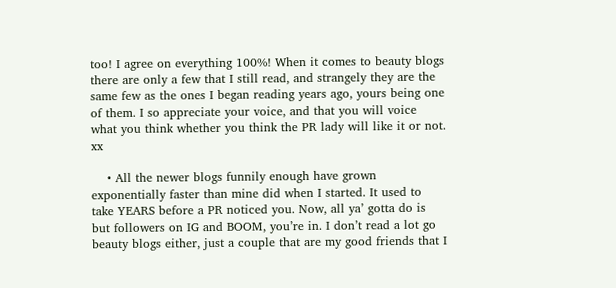too! I agree on everything 100%! When it comes to beauty blogs there are only a few that I still read, and strangely they are the same few as the ones I began reading years ago, yours being one of them. I so appreciate your voice, and that you will voice what you think whether you think the PR lady will like it or not. xx

    • All the newer blogs funnily enough have grown exponentially faster than mine did when I started. It used to take YEARS before a PR noticed you. Now, all ya’ gotta do is but followers on IG and BOOM, you’re in. I don’t read a lot go beauty blogs either, just a couple that are my good friends that I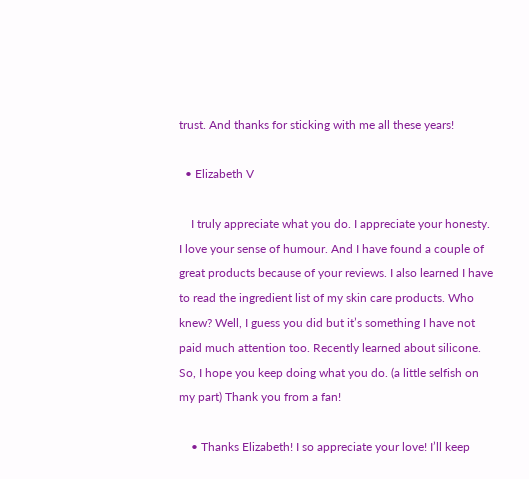trust. And thanks for sticking with me all these years!

  • Elizabeth V

    I truly appreciate what you do. I appreciate your honesty. I love your sense of humour. And I have found a couple of great products because of your reviews. I also learned I have to read the ingredient list of my skin care products. Who knew? Well, I guess you did but it’s something I have not paid much attention too. Recently learned about silicone. So, I hope you keep doing what you do. (a little selfish on my part) Thank you from a fan!

    • Thanks Elizabeth! I so appreciate your love! I’ll keep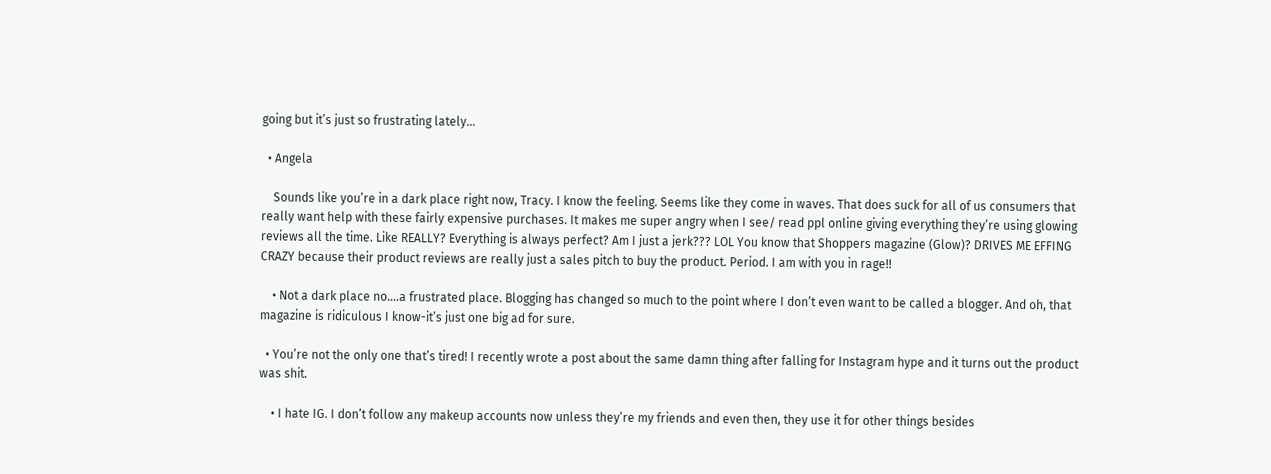going but it’s just so frustrating lately…

  • Angela

    Sounds like you’re in a dark place right now, Tracy. I know the feeling. Seems like they come in waves. That does suck for all of us consumers that really want help with these fairly expensive purchases. It makes me super angry when I see/ read ppl online giving everything they’re using glowing reviews all the time. Like REALLY? Everything is always perfect? Am I just a jerk??? LOL You know that Shoppers magazine (Glow)? DRIVES ME EFFING CRAZY because their product reviews are really just a sales pitch to buy the product. Period. I am with you in rage!!

    • Not a dark place no….a frustrated place. Blogging has changed so much to the point where I don’t even want to be called a blogger. And oh, that magazine is ridiculous I know-it’s just one big ad for sure.

  • You’re not the only one that’s tired! I recently wrote a post about the same damn thing after falling for Instagram hype and it turns out the product was shit.

    • I hate IG. I don’t follow any makeup accounts now unless they’re my friends and even then, they use it for other things besides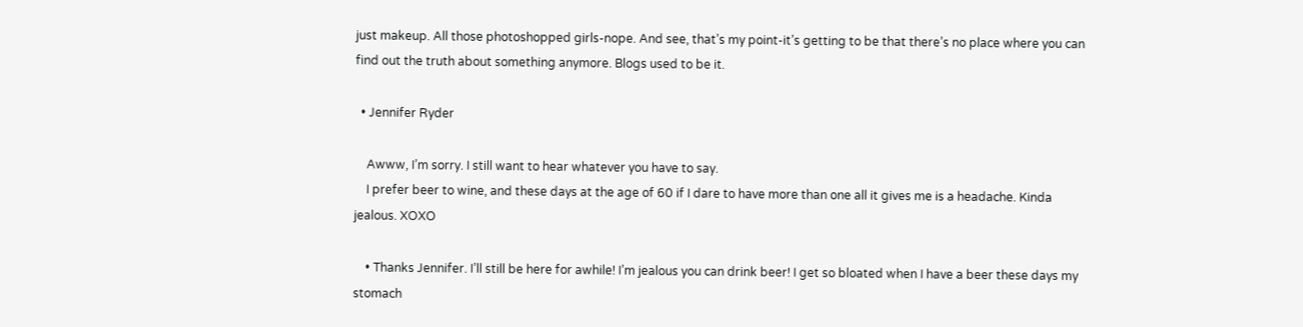just makeup. All those photoshopped girls-nope. And see, that’s my point-it’s getting to be that there’s no place where you can find out the truth about something anymore. Blogs used to be it.

  • Jennifer Ryder

    Awww, I’m sorry. I still want to hear whatever you have to say.
    I prefer beer to wine, and these days at the age of 60 if I dare to have more than one all it gives me is a headache. Kinda jealous. XOXO

    • Thanks Jennifer. I’ll still be here for awhile! I’m jealous you can drink beer! I get so bloated when I have a beer these days my stomach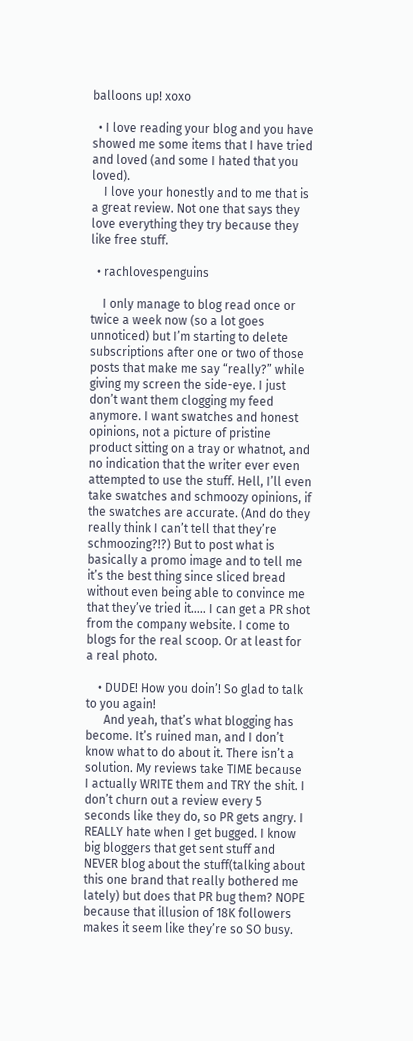balloons up! xoxo

  • I love reading your blog and you have showed me some items that I have tried and loved (and some I hated that you loved).
    I love your honestly and to me that is a great review. Not one that says they love everything they try because they like free stuff.

  • rachlovespenguins

    I only manage to blog read once or twice a week now (so a lot goes unnoticed) but I’m starting to delete subscriptions after one or two of those posts that make me say “really?” while giving my screen the side-eye. I just don’t want them clogging my feed anymore. I want swatches and honest opinions, not a picture of pristine product sitting on a tray or whatnot, and no indication that the writer ever even attempted to use the stuff. Hell, I’ll even take swatches and schmoozy opinions, if the swatches are accurate. (And do they really think I can’t tell that they’re schmoozing?!?) But to post what is basically a promo image and to tell me it’s the best thing since sliced bread without even being able to convince me that they’ve tried it….. I can get a PR shot from the company website. I come to blogs for the real scoop. Or at least for a real photo.

    • DUDE! How you doin’! So glad to talk to you again!
      And yeah, that’s what blogging has become. It’s ruined man, and I don’t know what to do about it. There isn’t a solution. My reviews take TIME because I actually WRITE them and TRY the shit. I don’t churn out a review every 5 seconds like they do, so PR gets angry. I REALLY hate when I get bugged. I know big bloggers that get sent stuff and NEVER blog about the stuff(talking about this one brand that really bothered me lately) but does that PR bug them? NOPE because that illusion of 18K followers makes it seem like they’re so SO busy.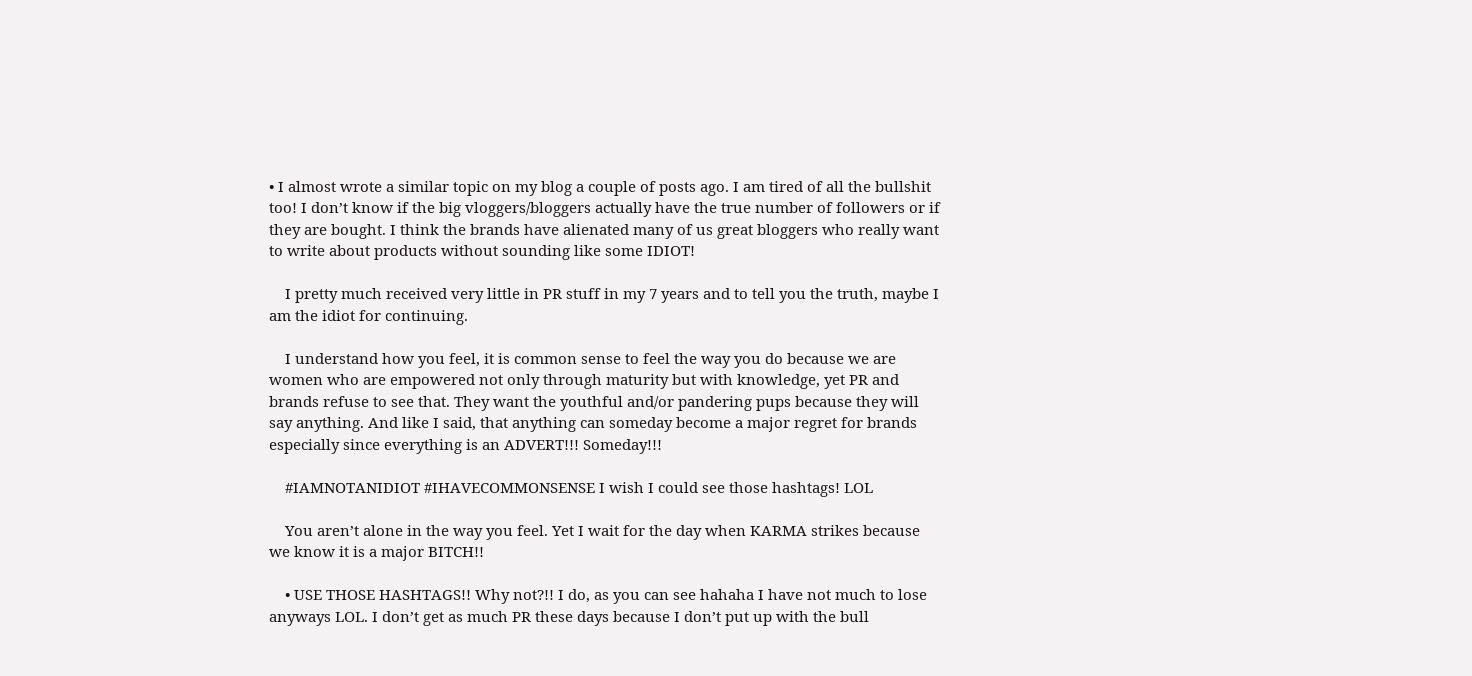• I almost wrote a similar topic on my blog a couple of posts ago. I am tired of all the bullshit too! I don’t know if the big vloggers/bloggers actually have the true number of followers or if they are bought. I think the brands have alienated many of us great bloggers who really want to write about products without sounding like some IDIOT!

    I pretty much received very little in PR stuff in my 7 years and to tell you the truth, maybe I am the idiot for continuing.

    I understand how you feel, it is common sense to feel the way you do because we are women who are empowered not only through maturity but with knowledge, yet PR and brands refuse to see that. They want the youthful and/or pandering pups because they will say anything. And like I said, that anything can someday become a major regret for brands especially since everything is an ADVERT!!! Someday!!!

    #IAMNOTANIDIOT #IHAVECOMMONSENSE I wish I could see those hashtags! LOL

    You aren’t alone in the way you feel. Yet I wait for the day when KARMA strikes because we know it is a major BITCH!!

    • USE THOSE HASHTAGS!! Why not?!! I do, as you can see hahaha I have not much to lose anyways LOL. I don’t get as much PR these days because I don’t put up with the bull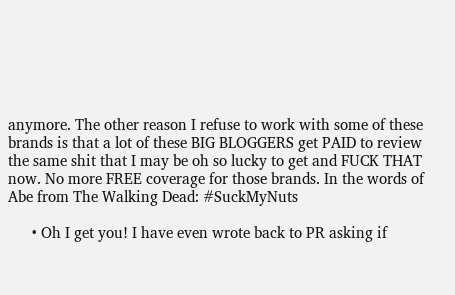anymore. The other reason I refuse to work with some of these brands is that a lot of these BIG BLOGGERS get PAID to review the same shit that I may be oh so lucky to get and FUCK THAT now. No more FREE coverage for those brands. In the words of Abe from The Walking Dead: #SuckMyNuts

      • Oh I get you! I have even wrote back to PR asking if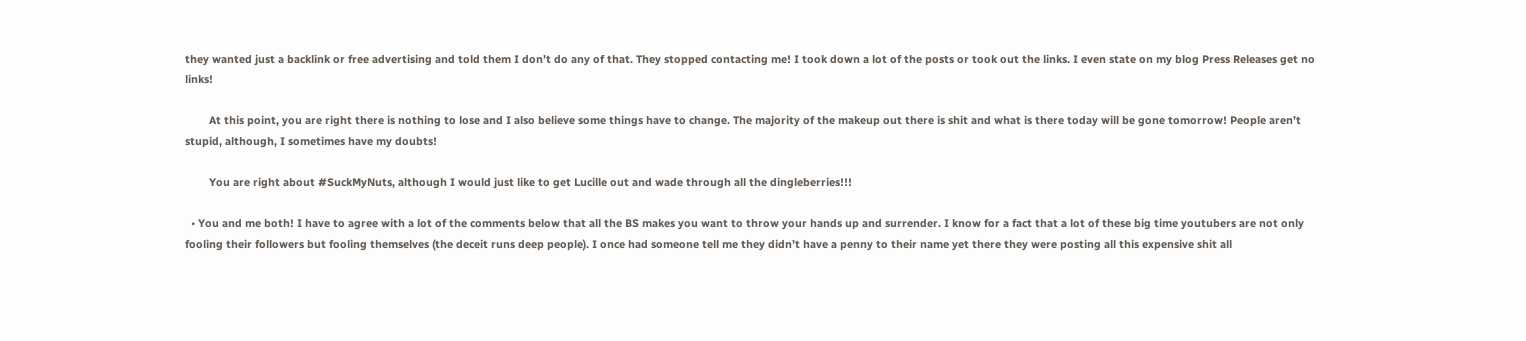they wanted just a backlink or free advertising and told them I don’t do any of that. They stopped contacting me! I took down a lot of the posts or took out the links. I even state on my blog Press Releases get no links!

        At this point, you are right there is nothing to lose and I also believe some things have to change. The majority of the makeup out there is shit and what is there today will be gone tomorrow! People aren’t stupid, although, I sometimes have my doubts!

        You are right about #SuckMyNuts, although I would just like to get Lucille out and wade through all the dingleberries!!!

  • You and me both! I have to agree with a lot of the comments below that all the BS makes you want to throw your hands up and surrender. I know for a fact that a lot of these big time youtubers are not only fooling their followers but fooling themselves (the deceit runs deep people). I once had someone tell me they didn’t have a penny to their name yet there they were posting all this expensive shit all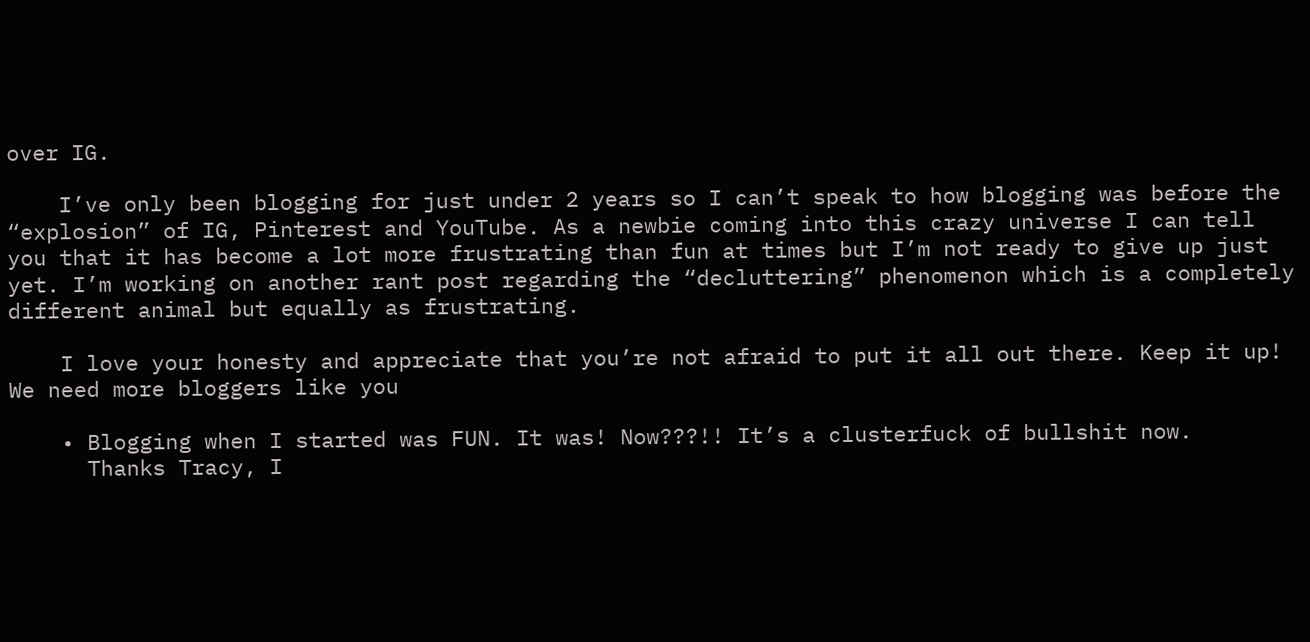over IG.

    I’ve only been blogging for just under 2 years so I can’t speak to how blogging was before the “explosion” of IG, Pinterest and YouTube. As a newbie coming into this crazy universe I can tell you that it has become a lot more frustrating than fun at times but I’m not ready to give up just yet. I’m working on another rant post regarding the “decluttering” phenomenon which is a completely different animal but equally as frustrating.

    I love your honesty and appreciate that you’re not afraid to put it all out there. Keep it up! We need more bloggers like you

    • Blogging when I started was FUN. It was! Now???!! It’s a clusterfuck of bullshit now.
      Thanks Tracy, I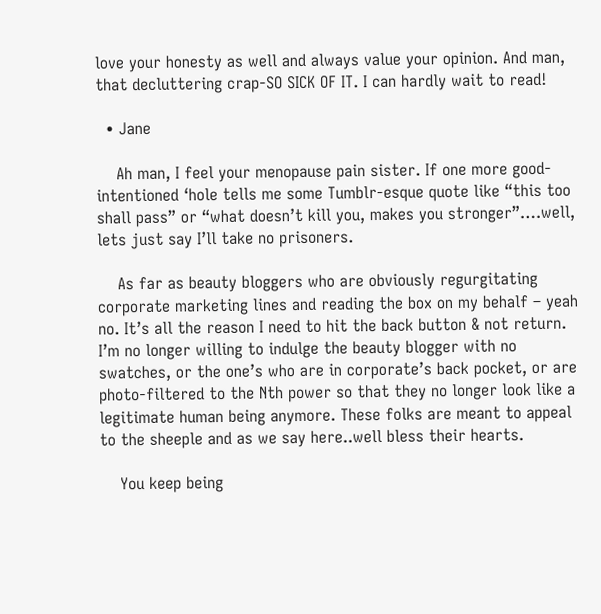love your honesty as well and always value your opinion. And man, that decluttering crap-SO SICK OF IT. I can hardly wait to read!

  • Jane

    Ah man, I feel your menopause pain sister. If one more good-intentioned ‘hole tells me some Tumblr-esque quote like “this too shall pass” or “what doesn’t kill you, makes you stronger”….well, lets just say I’ll take no prisoners.

    As far as beauty bloggers who are obviously regurgitating corporate marketing lines and reading the box on my behalf – yeah no. It’s all the reason I need to hit the back button & not return. I’m no longer willing to indulge the beauty blogger with no swatches, or the one’s who are in corporate’s back pocket, or are photo-filtered to the Nth power so that they no longer look like a legitimate human being anymore. These folks are meant to appeal to the sheeple and as we say here..well bless their hearts.

    You keep being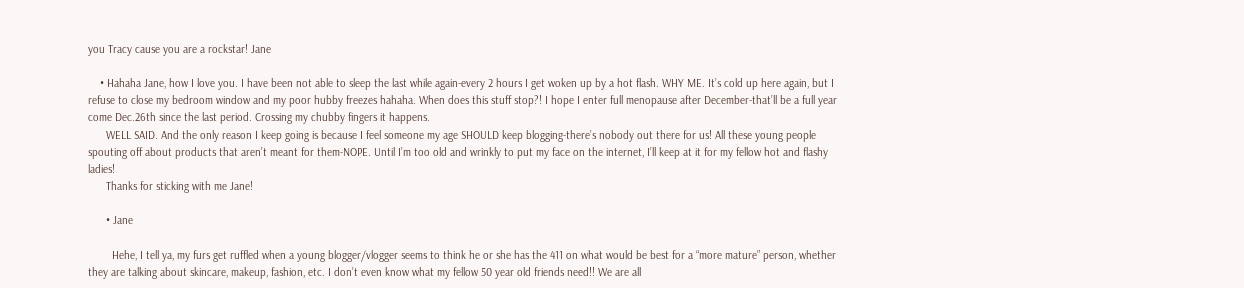you Tracy cause you are a rockstar! Jane

    • Hahaha Jane, how I love you. I have been not able to sleep the last while again-every 2 hours I get woken up by a hot flash. WHY ME. It’s cold up here again, but I refuse to close my bedroom window and my poor hubby freezes hahaha. When does this stuff stop?! I hope I enter full menopause after December-that’ll be a full year come Dec.26th since the last period. Crossing my chubby fingers it happens.
      WELL SAID. And the only reason I keep going is because I feel someone my age SHOULD keep blogging-there’s nobody out there for us! All these young people spouting off about products that aren’t meant for them-NOPE. Until I’m too old and wrinkly to put my face on the internet, I’ll keep at it for my fellow hot and flashy ladies!
      Thanks for sticking with me Jane!

      • Jane

        Hehe, I tell ya, my furs get ruffled when a young blogger/vlogger seems to think he or she has the 411 on what would be best for a “more mature” person, whether they are talking about skincare, makeup, fashion, etc. I don’t even know what my fellow 50 year old friends need!! We are all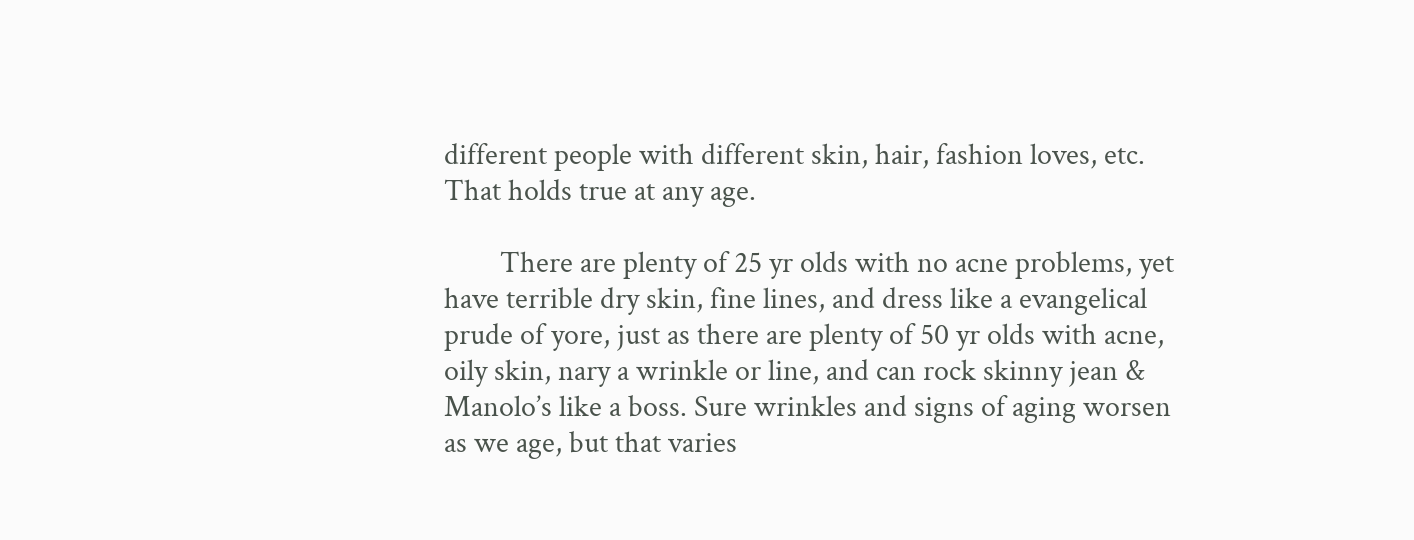different people with different skin, hair, fashion loves, etc. That holds true at any age.

        There are plenty of 25 yr olds with no acne problems, yet have terrible dry skin, fine lines, and dress like a evangelical prude of yore, just as there are plenty of 50 yr olds with acne, oily skin, nary a wrinkle or line, and can rock skinny jean & Manolo’s like a boss. Sure wrinkles and signs of aging worsen as we age, but that varies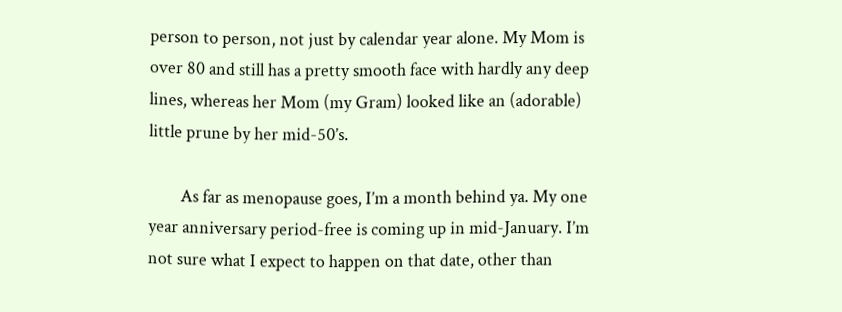person to person, not just by calendar year alone. My Mom is over 80 and still has a pretty smooth face with hardly any deep lines, whereas her Mom (my Gram) looked like an (adorable) little prune by her mid-50’s.

        As far as menopause goes, I’m a month behind ya. My one year anniversary period-free is coming up in mid-January. I’m not sure what I expect to happen on that date, other than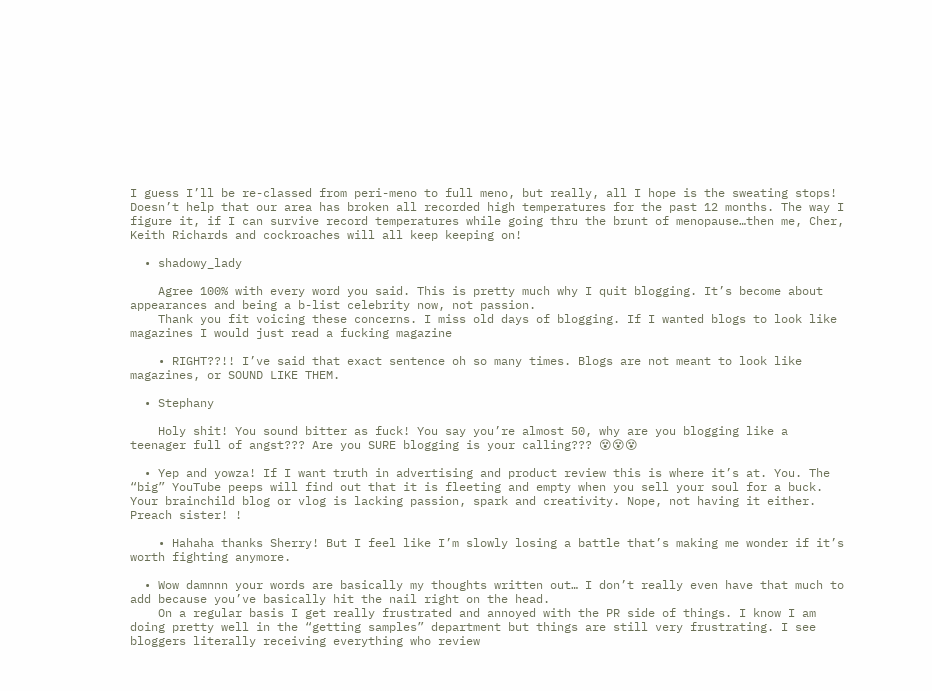I guess I’ll be re-classed from peri-meno to full meno, but really, all I hope is the sweating stops! Doesn’t help that our area has broken all recorded high temperatures for the past 12 months. The way I figure it, if I can survive record temperatures while going thru the brunt of menopause…then me, Cher, Keith Richards and cockroaches will all keep keeping on!

  • shadowy_lady

    Agree 100% with every word you said. This is pretty much why I quit blogging. It’s become about appearances and being a b-list celebrity now, not passion.
    Thank you fit voicing these concerns. I miss old days of blogging. If I wanted blogs to look like magazines I would just read a fucking magazine

    • RIGHT??!! I’ve said that exact sentence oh so many times. Blogs are not meant to look like magazines, or SOUND LIKE THEM.

  • Stephany

    Holy shit! You sound bitter as fuck! You say you’re almost 50, why are you blogging like a teenager full of angst??? Are you SURE blogging is your calling??? 😵😵😵

  • Yep and yowza! If I want truth in advertising and product review this is where it’s at. You. The “big” YouTube peeps will find out that it is fleeting and empty when you sell your soul for a buck. Your brainchild blog or vlog is lacking passion, spark and creativity. Nope, not having it either. Preach sister! !

    • Hahaha thanks Sherry! But I feel like I’m slowly losing a battle that’s making me wonder if it’s worth fighting anymore.

  • Wow damnnn your words are basically my thoughts written out… I don’t really even have that much to add because you’ve basically hit the nail right on the head.
    On a regular basis I get really frustrated and annoyed with the PR side of things. I know I am doing pretty well in the “getting samples” department but things are still very frustrating. I see bloggers literally receiving everything who review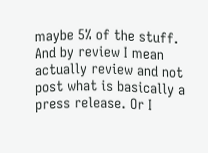maybe 5% of the stuff. And by review I mean actually review and not post what is basically a press release. Or I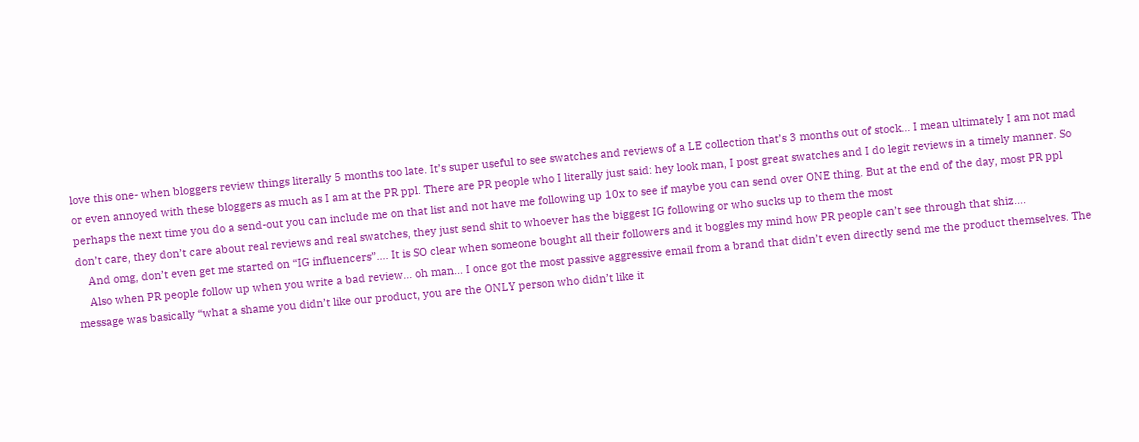love this one- when bloggers review things literally 5 months too late. It’s super useful to see swatches and reviews of a LE collection that’s 3 months out of stock… I mean ultimately I am not mad or even annoyed with these bloggers as much as I am at the PR ppl. There are PR people who I literally just said: hey look man, I post great swatches and I do legit reviews in a timely manner. So perhaps the next time you do a send-out you can include me on that list and not have me following up 10x to see if maybe you can send over ONE thing. But at the end of the day, most PR ppl don’t care, they don’t care about real reviews and real swatches, they just send shit to whoever has the biggest IG following or who sucks up to them the most
    And omg, don’t even get me started on “IG influencers”…. It is SO clear when someone bought all their followers and it boggles my mind how PR people can’t see through that shiz….
    Also when PR people follow up when you write a bad review… oh man… I once got the most passive aggressive email from a brand that didn’t even directly send me the product themselves. The message was basically “what a shame you didn’t like our product, you are the ONLY person who didn’t like it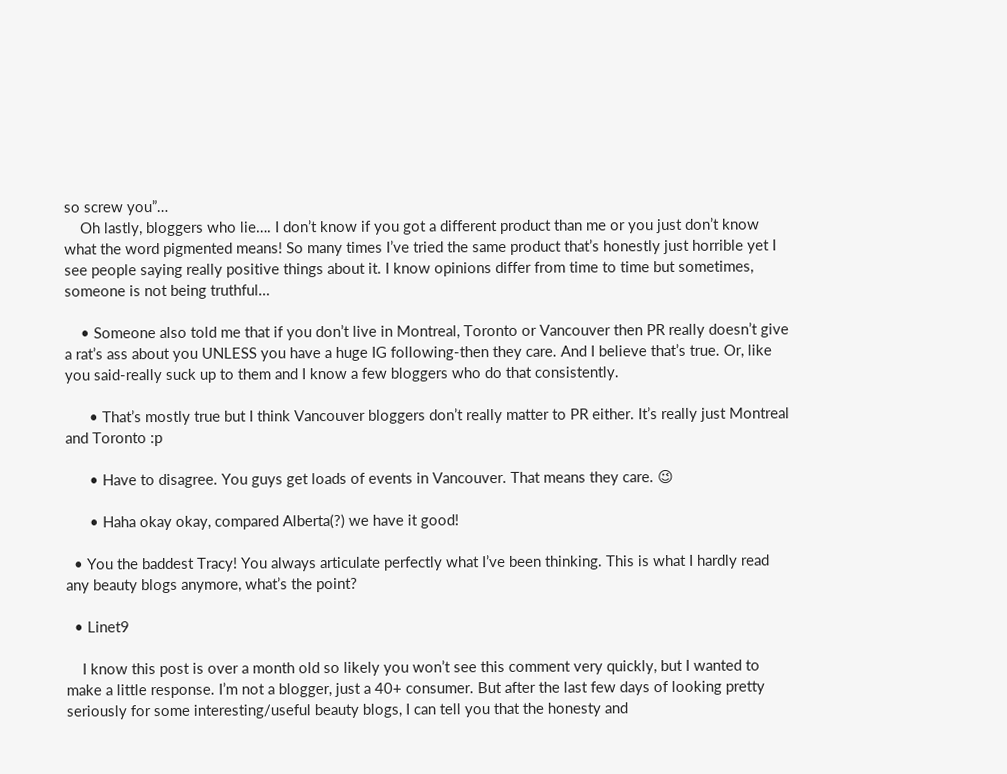so screw you”…
    Oh lastly, bloggers who lie…. I don’t know if you got a different product than me or you just don’t know what the word pigmented means! So many times I’ve tried the same product that’s honestly just horrible yet I see people saying really positive things about it. I know opinions differ from time to time but sometimes, someone is not being truthful…

    • Someone also told me that if you don’t live in Montreal, Toronto or Vancouver then PR really doesn’t give a rat’s ass about you UNLESS you have a huge IG following-then they care. And I believe that’s true. Or, like you said-really suck up to them and I know a few bloggers who do that consistently.

      • That’s mostly true but I think Vancouver bloggers don’t really matter to PR either. It’s really just Montreal and Toronto :p

      • Have to disagree. You guys get loads of events in Vancouver. That means they care. 😉

      • Haha okay okay, compared Alberta(?) we have it good!

  • You the baddest Tracy! You always articulate perfectly what I’ve been thinking. This is what I hardly read any beauty blogs anymore, what’s the point?

  • Linet9

    I know this post is over a month old so likely you won’t see this comment very quickly, but I wanted to make a little response. I’m not a blogger, just a 40+ consumer. But after the last few days of looking pretty seriously for some interesting/useful beauty blogs, I can tell you that the honesty and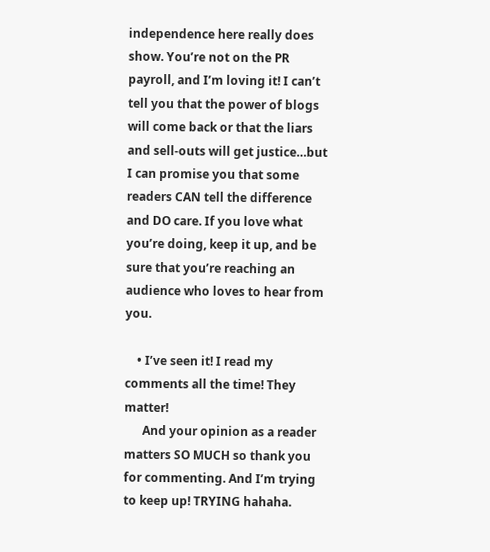independence here really does show. You’re not on the PR payroll, and I’m loving it! I can’t tell you that the power of blogs will come back or that the liars and sell-outs will get justice…but I can promise you that some readers CAN tell the difference and DO care. If you love what you’re doing, keep it up, and be sure that you’re reaching an audience who loves to hear from you.

    • I’ve seen it! I read my comments all the time! They matter!
      And your opinion as a reader matters SO MUCH so thank you for commenting. And I’m trying to keep up! TRYING hahaha.